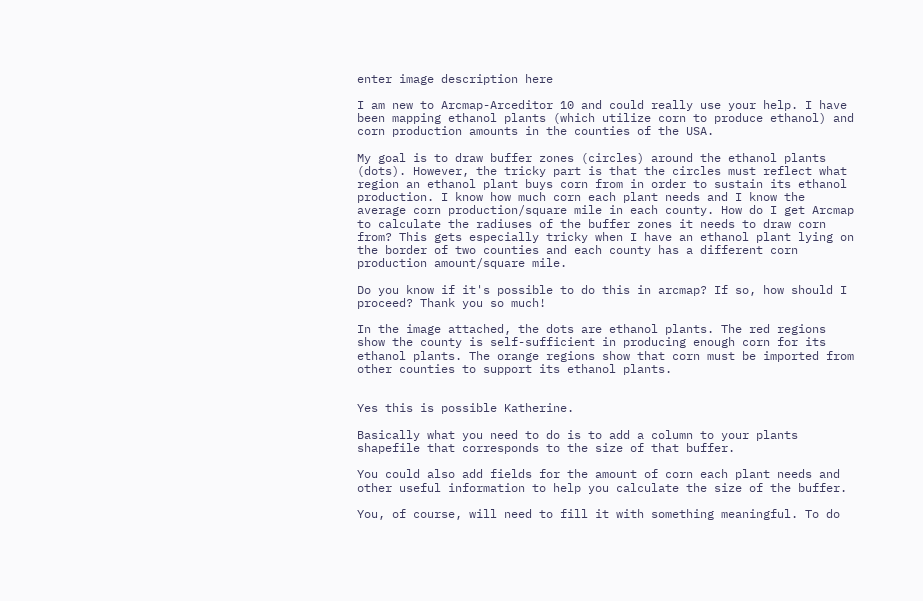enter image description here

I am new to Arcmap-Arceditor 10 and could really use your help. I have been mapping ethanol plants (which utilize corn to produce ethanol) and corn production amounts in the counties of the USA.

My goal is to draw buffer zones (circles) around the ethanol plants (dots). However, the tricky part is that the circles must reflect what region an ethanol plant buys corn from in order to sustain its ethanol production. I know how much corn each plant needs and I know the average corn production/square mile in each county. How do I get Arcmap to calculate the radiuses of the buffer zones it needs to draw corn from? This gets especially tricky when I have an ethanol plant lying on the border of two counties and each county has a different corn production amount/square mile.

Do you know if it's possible to do this in arcmap? If so, how should I proceed? Thank you so much!

In the image attached, the dots are ethanol plants. The red regions show the county is self-sufficient in producing enough corn for its ethanol plants. The orange regions show that corn must be imported from other counties to support its ethanol plants.


Yes this is possible Katherine.

Basically what you need to do is to add a column to your plants shapefile that corresponds to the size of that buffer.

You could also add fields for the amount of corn each plant needs and other useful information to help you calculate the size of the buffer.

You, of course, will need to fill it with something meaningful. To do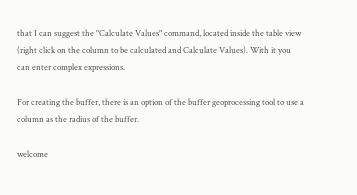that I can suggest the "Calculate Values" command, located inside the table view (right click on the column to be calculated and Calculate Values). With it you can enter complex expressions.

For creating the buffer, there is an option of the buffer geoprocessing tool to use a column as the radius of the buffer.

welcome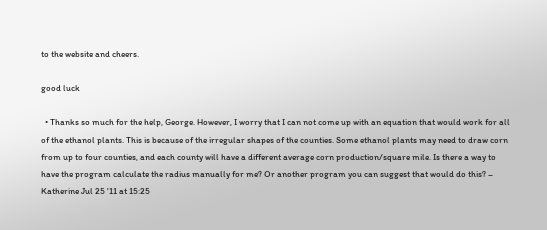to the website and cheers.

good luck

  • Thanks so much for the help, George. However, I worry that I can not come up with an equation that would work for all of the ethanol plants. This is because of the irregular shapes of the counties. Some ethanol plants may need to draw corn from up to four counties, and each county will have a different average corn production/square mile. Is there a way to have the program calculate the radius manually for me? Or another program you can suggest that would do this? – Katherine Jul 25 '11 at 15:25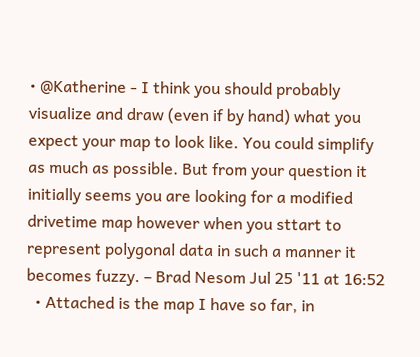• @Katherine - I think you should probably visualize and draw (even if by hand) what you expect your map to look like. You could simplify as much as possible. But from your question it initially seems you are looking for a modified drivetime map however when you sttart to represent polygonal data in such a manner it becomes fuzzy. – Brad Nesom Jul 25 '11 at 16:52
  • Attached is the map I have so far, in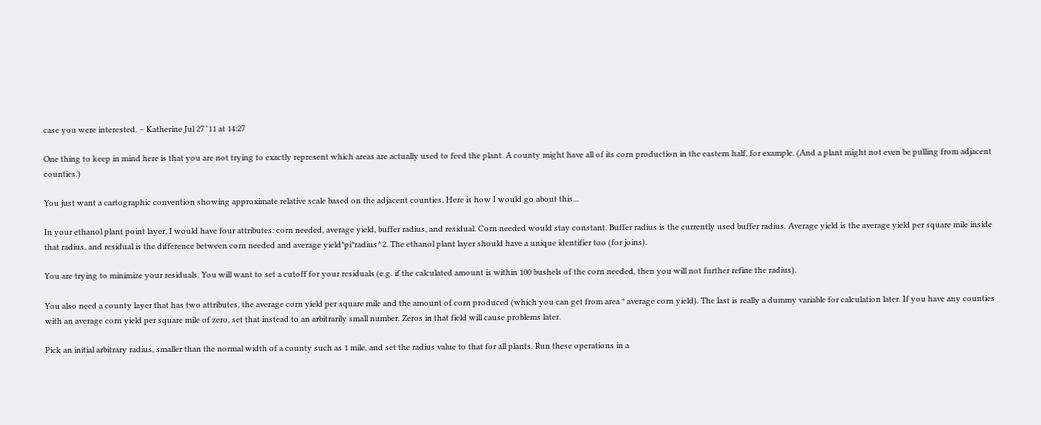case you were interested. – Katherine Jul 27 '11 at 14:27

One thing to keep in mind here is that you are not trying to exactly represent which areas are actually used to feed the plant. A county might have all of its corn production in the eastern half, for example. (And a plant might not even be pulling from adjacent counties.)

You just want a cartographic convention showing approximate relative scale based on the adjacent counties. Here is how I would go about this...

In your ethanol plant point layer, I would have four attributes: corn needed, average yield, buffer radius, and residual. Corn needed would stay constant. Buffer radius is the currently used buffer radius. Average yield is the average yield per square mile inside that radius, and residual is the difference between corn needed and average yield*pi*radius^2. The ethanol plant layer should have a unique identifier too (for joins).

You are trying to minimize your residuals. You will want to set a cutoff for your residuals (e.g. if the calculated amount is within 100 bushels of the corn needed, then you will not further refine the radius).

You also need a county layer that has two attributes, the average corn yield per square mile and the amount of corn produced (which you can get from area * average corn yield). The last is really a dummy variable for calculation later. If you have any counties with an average corn yield per square mile of zero, set that instead to an arbitrarily small number. Zeros in that field will cause problems later.

Pick an initial arbitrary radius, smaller than the normal width of a county such as 1 mile, and set the radius value to that for all plants. Run these operations in a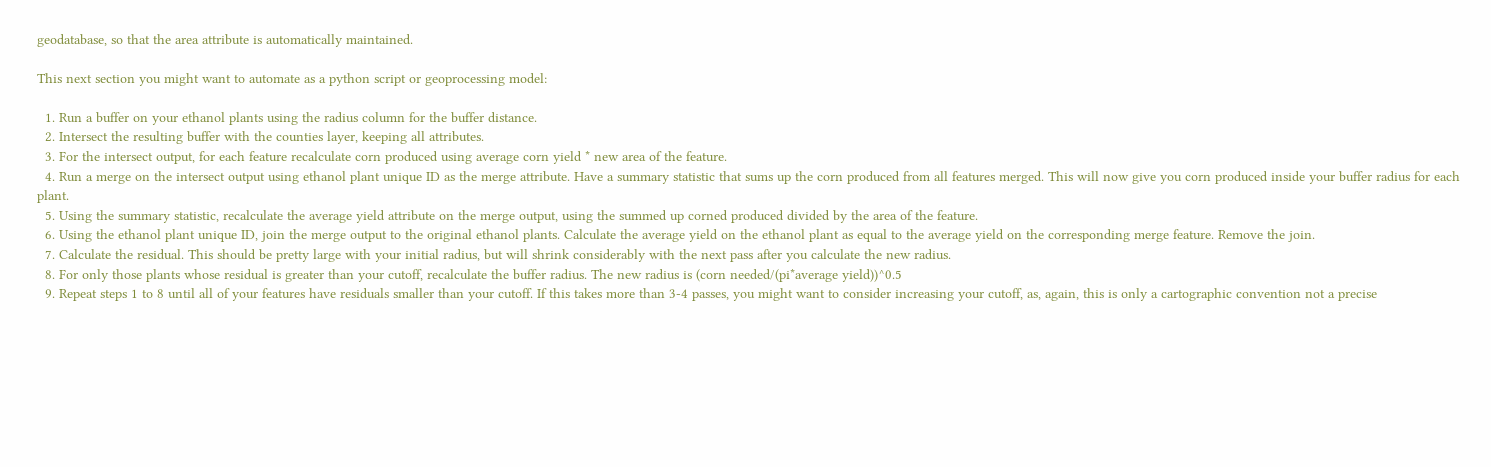geodatabase, so that the area attribute is automatically maintained.

This next section you might want to automate as a python script or geoprocessing model:

  1. Run a buffer on your ethanol plants using the radius column for the buffer distance.
  2. Intersect the resulting buffer with the counties layer, keeping all attributes.
  3. For the intersect output, for each feature recalculate corn produced using average corn yield * new area of the feature.
  4. Run a merge on the intersect output using ethanol plant unique ID as the merge attribute. Have a summary statistic that sums up the corn produced from all features merged. This will now give you corn produced inside your buffer radius for each plant.
  5. Using the summary statistic, recalculate the average yield attribute on the merge output, using the summed up corned produced divided by the area of the feature.
  6. Using the ethanol plant unique ID, join the merge output to the original ethanol plants. Calculate the average yield on the ethanol plant as equal to the average yield on the corresponding merge feature. Remove the join.
  7. Calculate the residual. This should be pretty large with your initial radius, but will shrink considerably with the next pass after you calculate the new radius.
  8. For only those plants whose residual is greater than your cutoff, recalculate the buffer radius. The new radius is (corn needed/(pi*average yield))^0.5
  9. Repeat steps 1 to 8 until all of your features have residuals smaller than your cutoff. If this takes more than 3-4 passes, you might want to consider increasing your cutoff, as, again, this is only a cartographic convention not a precise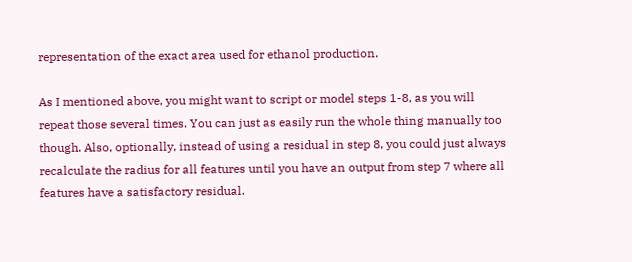representation of the exact area used for ethanol production.

As I mentioned above, you might want to script or model steps 1-8, as you will repeat those several times. You can just as easily run the whole thing manually too though. Also, optionally, instead of using a residual in step 8, you could just always recalculate the radius for all features until you have an output from step 7 where all features have a satisfactory residual.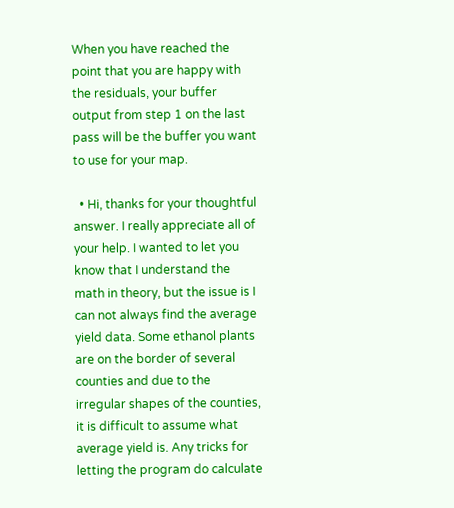When you have reached the point that you are happy with the residuals, your buffer output from step 1 on the last pass will be the buffer you want to use for your map.

  • Hi, thanks for your thoughtful answer. I really appreciate all of your help. I wanted to let you know that I understand the math in theory, but the issue is I can not always find the average yield data. Some ethanol plants are on the border of several counties and due to the irregular shapes of the counties, it is difficult to assume what average yield is. Any tricks for letting the program do calculate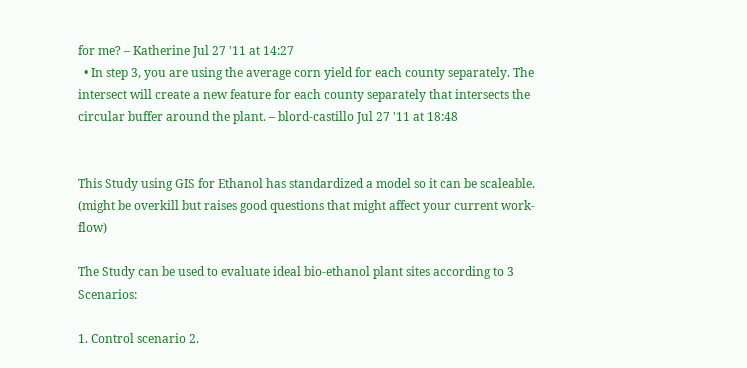for me? – Katherine Jul 27 '11 at 14:27
  • In step 3, you are using the average corn yield for each county separately. The intersect will create a new feature for each county separately that intersects the circular buffer around the plant. – blord-castillo Jul 27 '11 at 18:48


This Study using GIS for Ethanol has standardized a model so it can be scaleable. (might be overkill but raises good questions that might affect your current work-flow)

The Study can be used to evaluate ideal bio-ethanol plant sites according to 3 Scenarios:

1. Control scenario 2.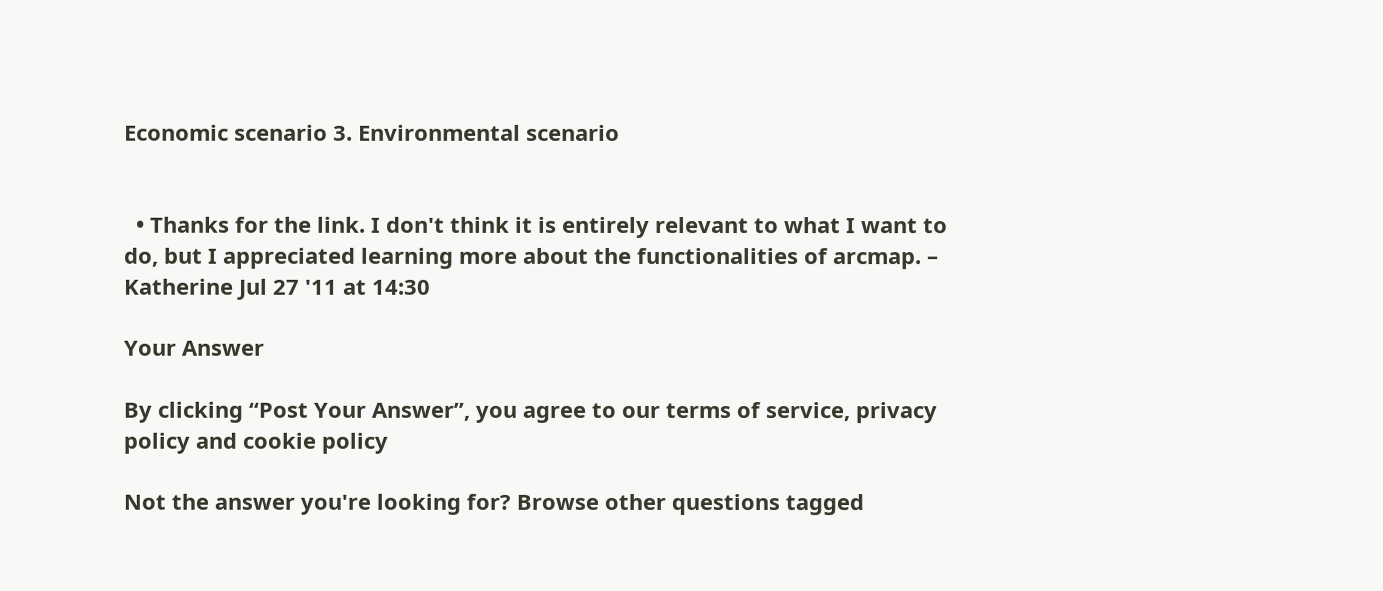Economic scenario 3. Environmental scenario


  • Thanks for the link. I don't think it is entirely relevant to what I want to do, but I appreciated learning more about the functionalities of arcmap. – Katherine Jul 27 '11 at 14:30

Your Answer

By clicking “Post Your Answer”, you agree to our terms of service, privacy policy and cookie policy

Not the answer you're looking for? Browse other questions tagged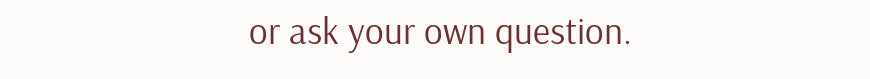or ask your own question.